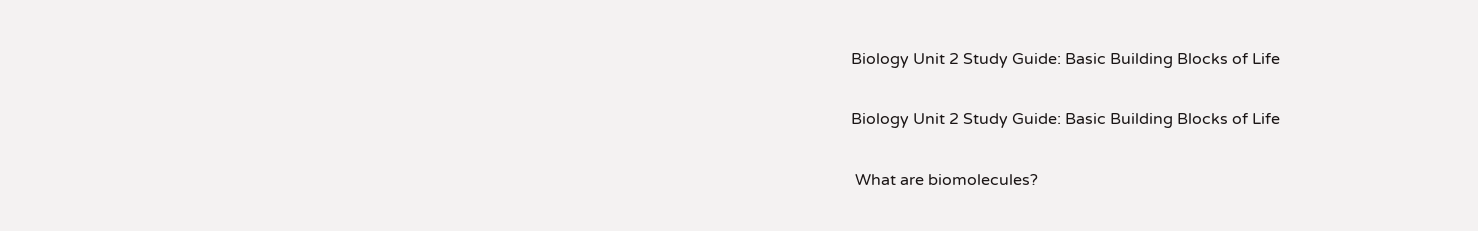Biology Unit 2 Study Guide: Basic Building Blocks of Life

Biology Unit 2 Study Guide: Basic Building Blocks of Life

 What are biomolecules?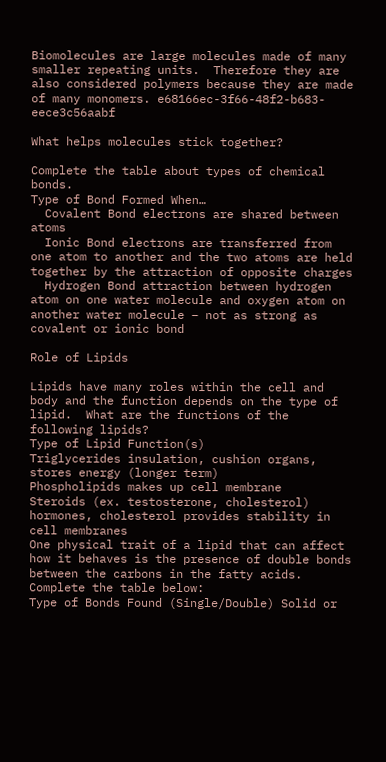Biomolecules are large molecules made of many smaller repeating units.  Therefore they are also considered polymers because they are made of many monomers. e68166ec-3f66-48f2-b683-eece3c56aabf

What helps molecules stick together?

Complete the table about types of chemical bonds.
Type of Bond Formed When…
  Covalent Bond electrons are shared between atoms
  Ionic Bond electrons are transferred from one atom to another and the two atoms are held together by the attraction of opposite charges
  Hydrogen Bond attraction between hydrogen atom on one water molecule and oxygen atom on another water molecule – not as strong as covalent or ionic bond

Role of Lipids

Lipids have many roles within the cell and body and the function depends on the type of lipid.  What are the functions of the following lipids?
Type of Lipid Function(s)
Triglycerides insulation, cushion organs, stores energy (longer term)
Phospholipids makes up cell membrane
Steroids (ex. testosterone, cholesterol) hormones, cholesterol provides stability in cell membranes
One physical trait of a lipid that can affect how it behaves is the presence of double bonds between the carbons in the fatty acids.  Complete the table below:
Type of Bonds Found (Single/Double) Solid or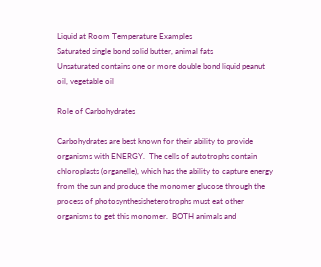Liquid at Room Temperature Examples
Saturated single bond solid butter, animal fats
Unsaturated contains one or more double bond liquid peanut oil, vegetable oil

Role of Carbohydrates

Carbohydrates are best known for their ability to provide organisms with ENERGY.  The cells of autotrophs contain chloroplasts (organelle), which has the ability to capture energy from the sun and produce the monomer glucose through the process of photosynthesisheterotrophs must eat other organisms to get this monomer.  BOTH animals and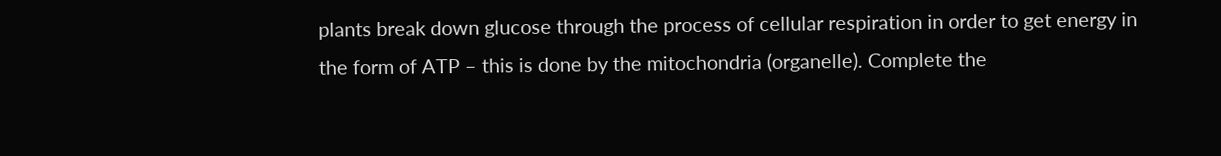plants break down glucose through the process of cellular respiration in order to get energy in the form of ATP – this is done by the mitochondria (organelle). Complete the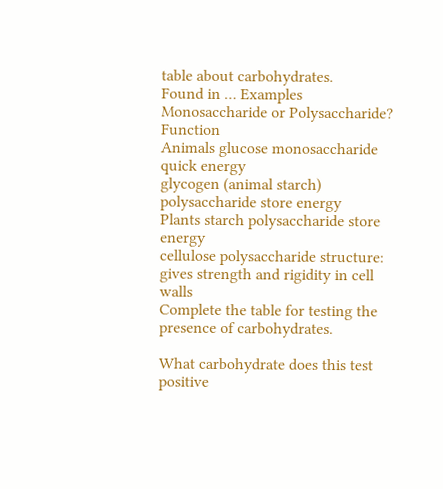table about carbohydrates.
Found in … Examples Monosaccharide or Polysaccharide? Function
Animals glucose monosaccharide quick energy
glycogen (animal starch) polysaccharide store energy
Plants starch polysaccharide store energy
cellulose polysaccharide structure: gives strength and rigidity in cell walls
Complete the table for testing the presence of carbohydrates.

What carbohydrate does this test positive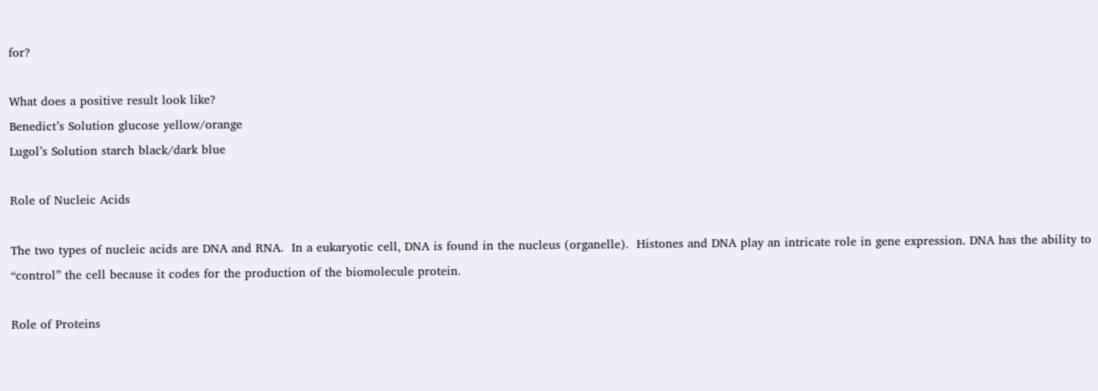for?

What does a positive result look like?
Benedict’s Solution glucose yellow/orange
Lugol’s Solution starch black/dark blue

Role of Nucleic Acids

The two types of nucleic acids are DNA and RNA.  In a eukaryotic cell, DNA is found in the nucleus (organelle).  Histones and DNA play an intricate role in gene expression. DNA has the ability to “control” the cell because it codes for the production of the biomolecule protein.

Role of Proteins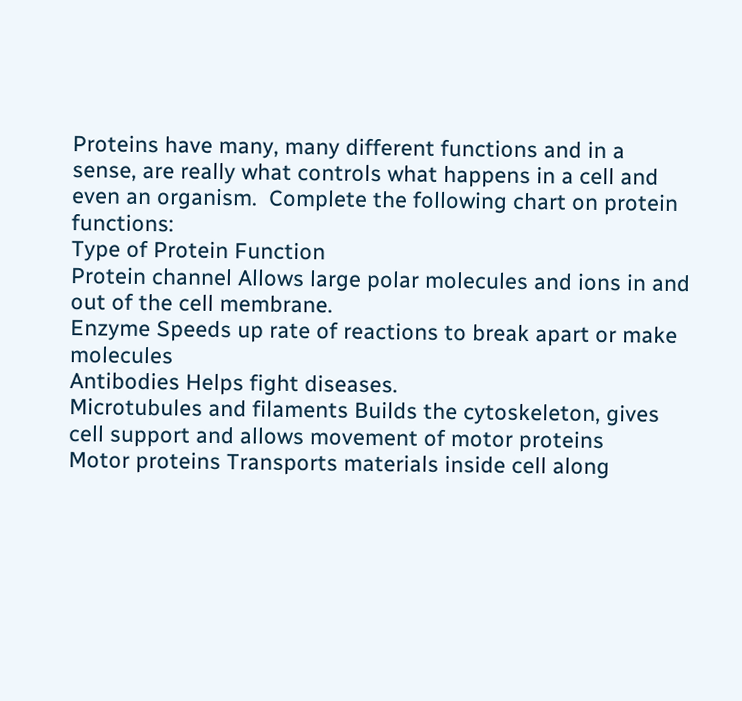Proteins have many, many different functions and in a sense, are really what controls what happens in a cell and even an organism.  Complete the following chart on protein functions:
Type of Protein Function
Protein channel Allows large polar molecules and ions in and out of the cell membrane.
Enzyme Speeds up rate of reactions to break apart or make molecules
Antibodies Helps fight diseases.
Microtubules and filaments Builds the cytoskeleton, gives cell support and allows movement of motor proteins
Motor proteins Transports materials inside cell along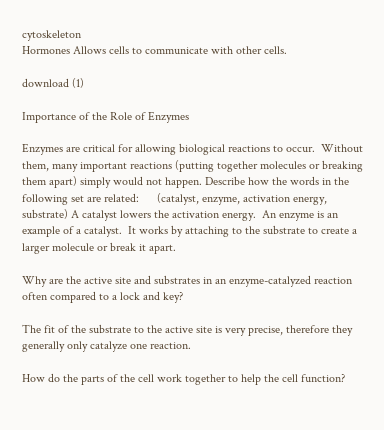cytoskeleton
Hormones Allows cells to communicate with other cells.

download (1)

Importance of the Role of Enzymes

Enzymes are critical for allowing biological reactions to occur.  Without them, many important reactions (putting together molecules or breaking them apart) simply would not happen. Describe how the words in the following set are related:      (catalyst, enzyme, activation energy, substrate) A catalyst lowers the activation energy.  An enzyme is an example of a catalyst.  It works by attaching to the substrate to create a larger molecule or break it apart.

Why are the active site and substrates in an enzyme-catalyzed reaction often compared to a lock and key?

The fit of the substrate to the active site is very precise, therefore they generally only catalyze one reaction.

How do the parts of the cell work together to help the cell function?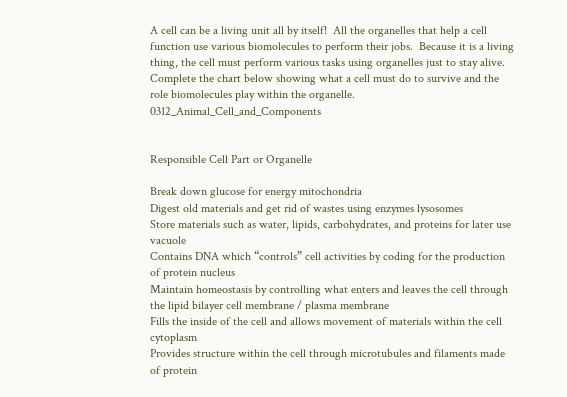A cell can be a living unit all by itself!  All the organelles that help a cell function use various biomolecules to perform their jobs.  Because it is a living thing, the cell must perform various tasks using organelles just to stay alive.  Complete the chart below showing what a cell must do to survive and the role biomolecules play within the organelle. 0312_Animal_Cell_and_Components


Responsible Cell Part or Organelle

Break down glucose for energy mitochondria
Digest old materials and get rid of wastes using enzymes lysosomes
Store materials such as water, lipids, carbohydrates, and proteins for later use vacuole
Contains DNA which “controls” cell activities by coding for the production of protein nucleus
Maintain homeostasis by controlling what enters and leaves the cell through the lipid bilayer cell membrane / plasma membrane
Fills the inside of the cell and allows movement of materials within the cell cytoplasm
Provides structure within the cell through microtubules and filaments made of protein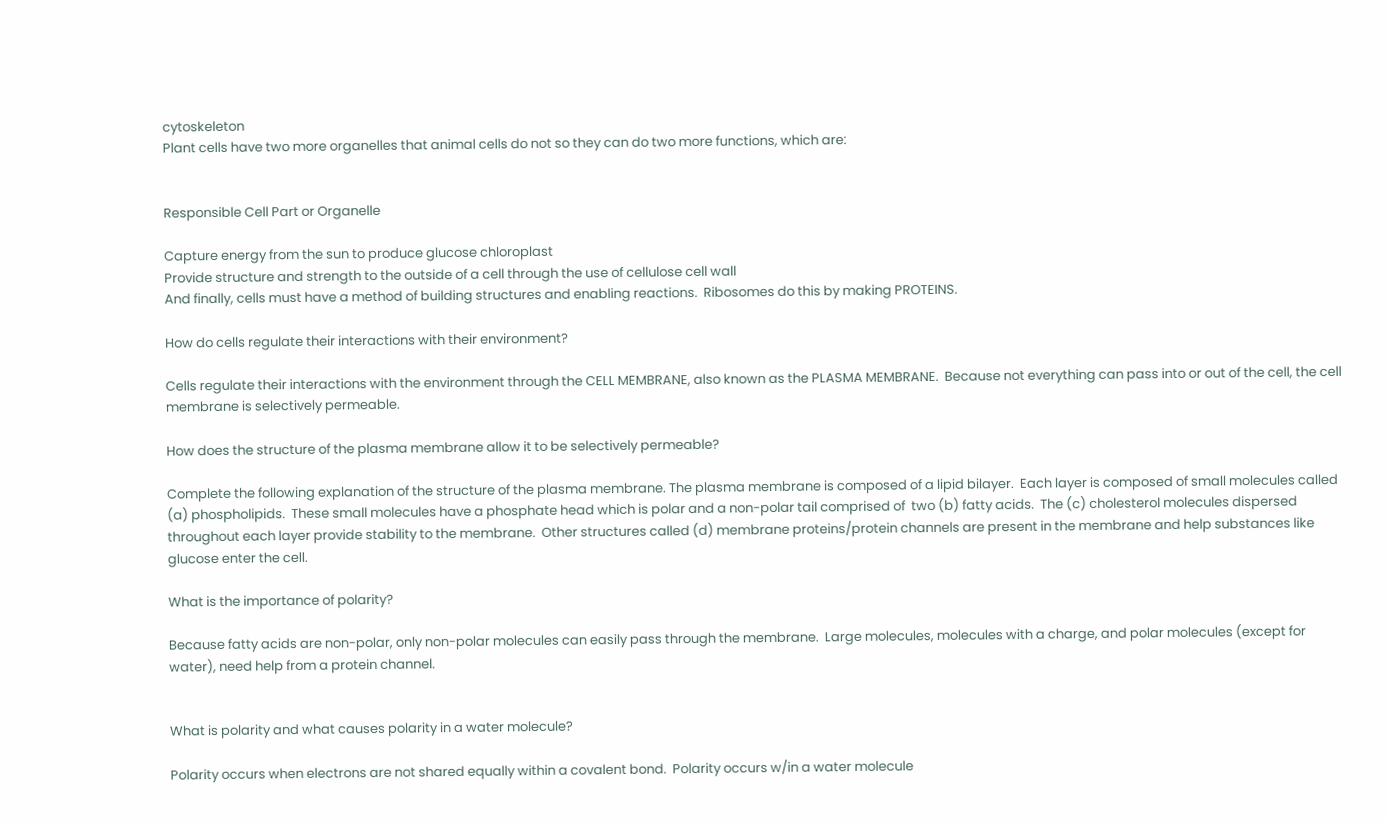cytoskeleton
Plant cells have two more organelles that animal cells do not so they can do two more functions, which are:


Responsible Cell Part or Organelle

Capture energy from the sun to produce glucose chloroplast
Provide structure and strength to the outside of a cell through the use of cellulose cell wall
And finally, cells must have a method of building structures and enabling reactions.  Ribosomes do this by making PROTEINS.

How do cells regulate their interactions with their environment?

Cells regulate their interactions with the environment through the CELL MEMBRANE, also known as the PLASMA MEMBRANE.  Because not everything can pass into or out of the cell, the cell membrane is selectively permeable.

How does the structure of the plasma membrane allow it to be selectively permeable?

Complete the following explanation of the structure of the plasma membrane. The plasma membrane is composed of a lipid bilayer.  Each layer is composed of small molecules called (a) phospholipids.  These small molecules have a phosphate head which is polar and a non-polar tail comprised of  two (b) fatty acids.  The (c) cholesterol molecules dispersed throughout each layer provide stability to the membrane.  Other structures called (d) membrane proteins/protein channels are present in the membrane and help substances like glucose enter the cell.

What is the importance of polarity?

Because fatty acids are non-polar, only non-polar molecules can easily pass through the membrane.  Large molecules, molecules with a charge, and polar molecules (except for water), need help from a protein channel.


What is polarity and what causes polarity in a water molecule?

Polarity occurs when electrons are not shared equally within a covalent bond.  Polarity occurs w/in a water molecule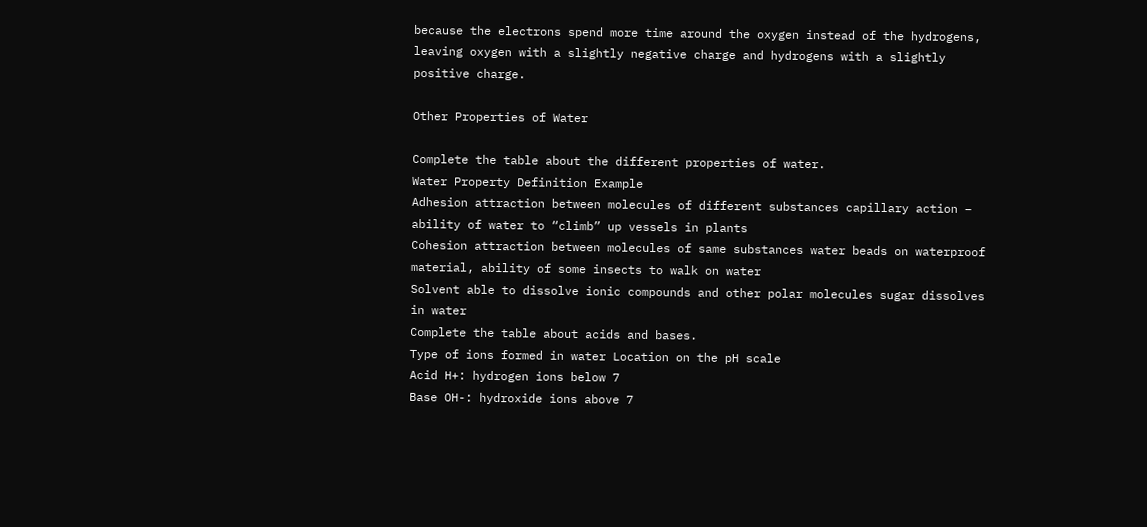because the electrons spend more time around the oxygen instead of the hydrogens, leaving oxygen with a slightly negative charge and hydrogens with a slightly positive charge.

Other Properties of Water

Complete the table about the different properties of water.
Water Property Definition Example
Adhesion attraction between molecules of different substances capillary action – ability of water to “climb” up vessels in plants
Cohesion attraction between molecules of same substances water beads on waterproof material, ability of some insects to walk on water
Solvent able to dissolve ionic compounds and other polar molecules sugar dissolves in water
Complete the table about acids and bases.
Type of ions formed in water Location on the pH scale
Acid H+: hydrogen ions below 7
Base OH-: hydroxide ions above 7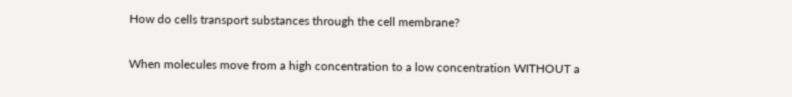How do cells transport substances through the cell membrane?

When molecules move from a high concentration to a low concentration WITHOUT a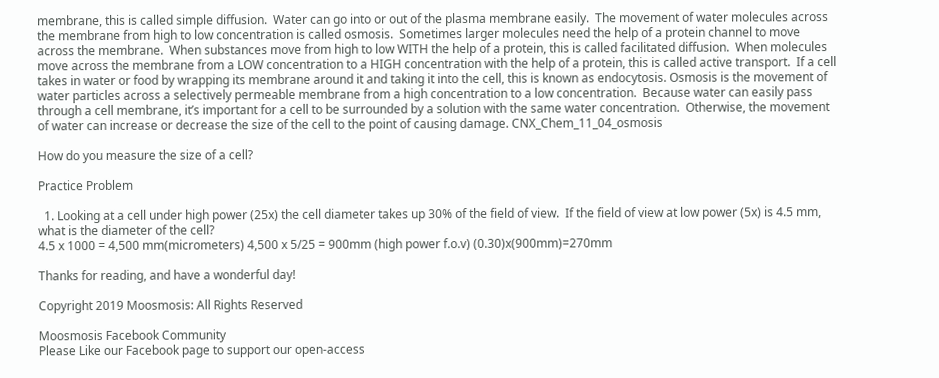membrane, this is called simple diffusion.  Water can go into or out of the plasma membrane easily.  The movement of water molecules across the membrane from high to low concentration is called osmosis.  Sometimes larger molecules need the help of a protein channel to move across the membrane.  When substances move from high to low WITH the help of a protein, this is called facilitated diffusion.  When molecules move across the membrane from a LOW concentration to a HIGH concentration with the help of a protein, this is called active transport.  If a cell takes in water or food by wrapping its membrane around it and taking it into the cell, this is known as endocytosis. Osmosis is the movement of water particles across a selectively permeable membrane from a high concentration to a low concentration.  Because water can easily pass through a cell membrane, it’s important for a cell to be surrounded by a solution with the same water concentration.  Otherwise, the movement of water can increase or decrease the size of the cell to the point of causing damage. CNX_Chem_11_04_osmosis

How do you measure the size of a cell?

Practice Problem

  1. Looking at a cell under high power (25x) the cell diameter takes up 30% of the field of view.  If the field of view at low power (5x) is 4.5 mm, what is the diameter of the cell?
4.5 x 1000 = 4,500 mm(micrometers) 4,500 x 5/25 = 900mm (high power f.o.v) (0.30)x(900mm)=270mm

Thanks for reading, and have a wonderful day!

Copyright 2019 Moosmosis: All Rights Reserved

Moosmosis Facebook Community
Please Like our Facebook page to support our open-access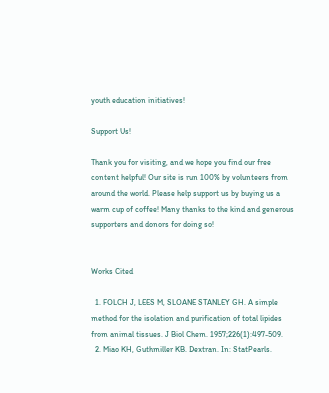youth education initiatives!

Support Us!

Thank you for visiting, and we hope you find our free content helpful! Our site is run 100% by volunteers from around the world. Please help support us by buying us a warm cup of coffee! Many thanks to the kind and generous supporters and donors for doing so!


Works Cited

  1. FOLCH J, LEES M, SLOANE STANLEY GH. A simple method for the isolation and purification of total lipides from animal tissues. J Biol Chem. 1957;226(1):497-509.
  2. Miao KH, Guthmiller KB. Dextran. In: StatPearls.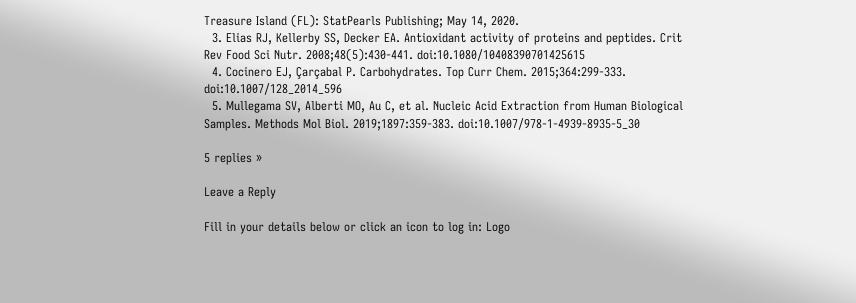Treasure Island (FL): StatPearls Publishing; May 14, 2020.
  3. Elias RJ, Kellerby SS, Decker EA. Antioxidant activity of proteins and peptides. Crit Rev Food Sci Nutr. 2008;48(5):430-441. doi:10.1080/10408390701425615
  4. Cocinero EJ, Çarçabal P. Carbohydrates. Top Curr Chem. 2015;364:299-333. doi:10.1007/128_2014_596
  5. Mullegama SV, Alberti MO, Au C, et al. Nucleic Acid Extraction from Human Biological Samples. Methods Mol Biol. 2019;1897:359-383. doi:10.1007/978-1-4939-8935-5_30

5 replies »

Leave a Reply

Fill in your details below or click an icon to log in: Logo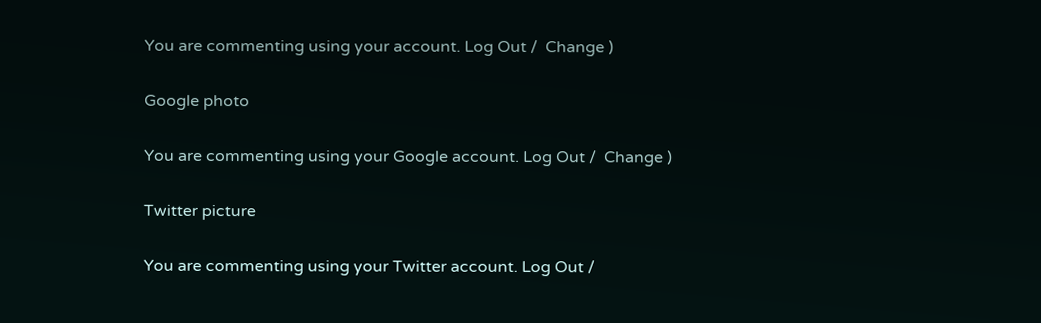You are commenting using your account. Log Out /  Change )

Google photo

You are commenting using your Google account. Log Out /  Change )

Twitter picture

You are commenting using your Twitter account. Log Out /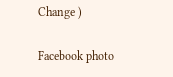Change )

Facebook photo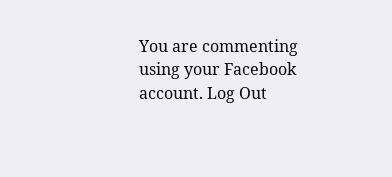You are commenting using your Facebook account. Log Out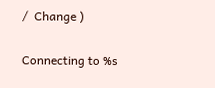/  Change )

Connecting to %s